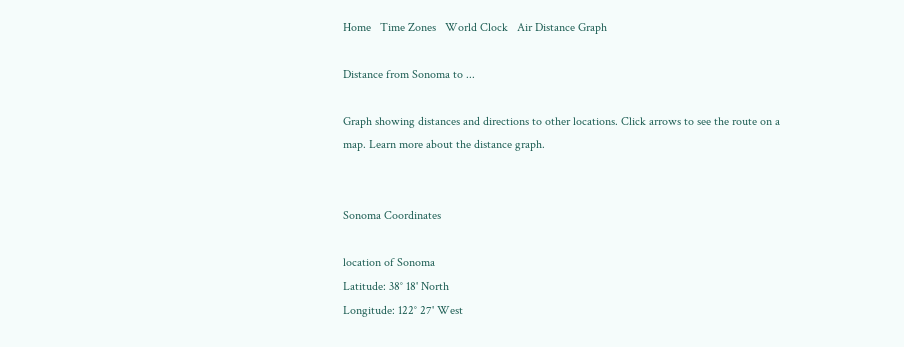Home   Time Zones   World Clock   Air Distance Graph

Distance from Sonoma to ...

Graph showing distances and directions to other locations. Click arrows to see the route on a map. Learn more about the distance graph.


Sonoma Coordinates

location of Sonoma
Latitude: 38° 18' North
Longitude: 122° 27' West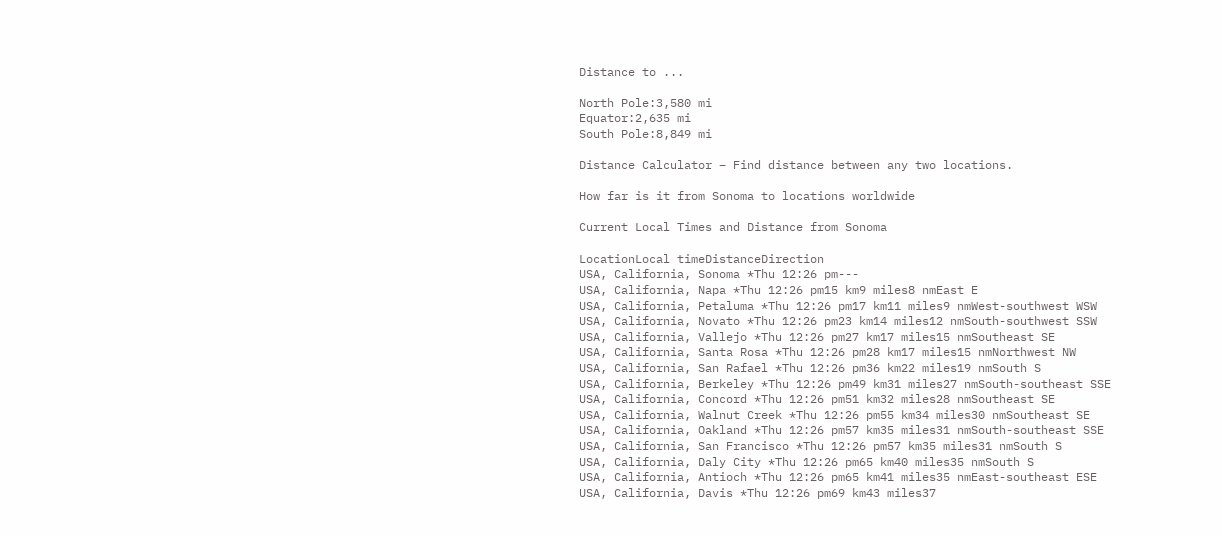Distance to ...

North Pole:3,580 mi
Equator:2,635 mi
South Pole:8,849 mi

Distance Calculator – Find distance between any two locations.

How far is it from Sonoma to locations worldwide

Current Local Times and Distance from Sonoma

LocationLocal timeDistanceDirection
USA, California, Sonoma *Thu 12:26 pm---
USA, California, Napa *Thu 12:26 pm15 km9 miles8 nmEast E
USA, California, Petaluma *Thu 12:26 pm17 km11 miles9 nmWest-southwest WSW
USA, California, Novato *Thu 12:26 pm23 km14 miles12 nmSouth-southwest SSW
USA, California, Vallejo *Thu 12:26 pm27 km17 miles15 nmSoutheast SE
USA, California, Santa Rosa *Thu 12:26 pm28 km17 miles15 nmNorthwest NW
USA, California, San Rafael *Thu 12:26 pm36 km22 miles19 nmSouth S
USA, California, Berkeley *Thu 12:26 pm49 km31 miles27 nmSouth-southeast SSE
USA, California, Concord *Thu 12:26 pm51 km32 miles28 nmSoutheast SE
USA, California, Walnut Creek *Thu 12:26 pm55 km34 miles30 nmSoutheast SE
USA, California, Oakland *Thu 12:26 pm57 km35 miles31 nmSouth-southeast SSE
USA, California, San Francisco *Thu 12:26 pm57 km35 miles31 nmSouth S
USA, California, Daly City *Thu 12:26 pm65 km40 miles35 nmSouth S
USA, California, Antioch *Thu 12:26 pm65 km41 miles35 nmEast-southeast ESE
USA, California, Davis *Thu 12:26 pm69 km43 miles37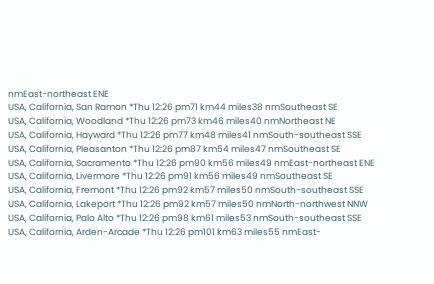nmEast-northeast ENE
USA, California, San Ramon *Thu 12:26 pm71 km44 miles38 nmSoutheast SE
USA, California, Woodland *Thu 12:26 pm73 km46 miles40 nmNortheast NE
USA, California, Hayward *Thu 12:26 pm77 km48 miles41 nmSouth-southeast SSE
USA, California, Pleasanton *Thu 12:26 pm87 km54 miles47 nmSoutheast SE
USA, California, Sacramento *Thu 12:26 pm90 km56 miles49 nmEast-northeast ENE
USA, California, Livermore *Thu 12:26 pm91 km56 miles49 nmSoutheast SE
USA, California, Fremont *Thu 12:26 pm92 km57 miles50 nmSouth-southeast SSE
USA, California, Lakeport *Thu 12:26 pm92 km57 miles50 nmNorth-northwest NNW
USA, California, Palo Alto *Thu 12:26 pm98 km61 miles53 nmSouth-southeast SSE
USA, California, Arden-Arcade *Thu 12:26 pm101 km63 miles55 nmEast-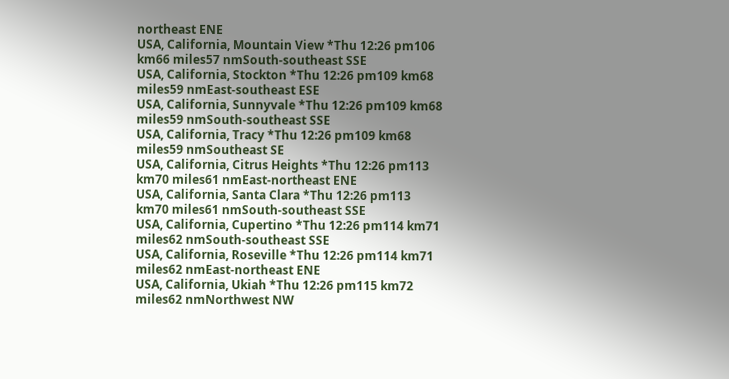northeast ENE
USA, California, Mountain View *Thu 12:26 pm106 km66 miles57 nmSouth-southeast SSE
USA, California, Stockton *Thu 12:26 pm109 km68 miles59 nmEast-southeast ESE
USA, California, Sunnyvale *Thu 12:26 pm109 km68 miles59 nmSouth-southeast SSE
USA, California, Tracy *Thu 12:26 pm109 km68 miles59 nmSoutheast SE
USA, California, Citrus Heights *Thu 12:26 pm113 km70 miles61 nmEast-northeast ENE
USA, California, Santa Clara *Thu 12:26 pm113 km70 miles61 nmSouth-southeast SSE
USA, California, Cupertino *Thu 12:26 pm114 km71 miles62 nmSouth-southeast SSE
USA, California, Roseville *Thu 12:26 pm114 km71 miles62 nmEast-northeast ENE
USA, California, Ukiah *Thu 12:26 pm115 km72 miles62 nmNorthwest NW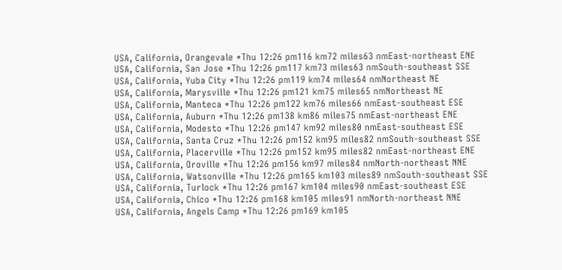USA, California, Orangevale *Thu 12:26 pm116 km72 miles63 nmEast-northeast ENE
USA, California, San Jose *Thu 12:26 pm117 km73 miles63 nmSouth-southeast SSE
USA, California, Yuba City *Thu 12:26 pm119 km74 miles64 nmNortheast NE
USA, California, Marysville *Thu 12:26 pm121 km75 miles65 nmNortheast NE
USA, California, Manteca *Thu 12:26 pm122 km76 miles66 nmEast-southeast ESE
USA, California, Auburn *Thu 12:26 pm138 km86 miles75 nmEast-northeast ENE
USA, California, Modesto *Thu 12:26 pm147 km92 miles80 nmEast-southeast ESE
USA, California, Santa Cruz *Thu 12:26 pm152 km95 miles82 nmSouth-southeast SSE
USA, California, Placerville *Thu 12:26 pm152 km95 miles82 nmEast-northeast ENE
USA, California, Oroville *Thu 12:26 pm156 km97 miles84 nmNorth-northeast NNE
USA, California, Watsonville *Thu 12:26 pm165 km103 miles89 nmSouth-southeast SSE
USA, California, Turlock *Thu 12:26 pm167 km104 miles90 nmEast-southeast ESE
USA, California, Chico *Thu 12:26 pm168 km105 miles91 nmNorth-northeast NNE
USA, California, Angels Camp *Thu 12:26 pm169 km105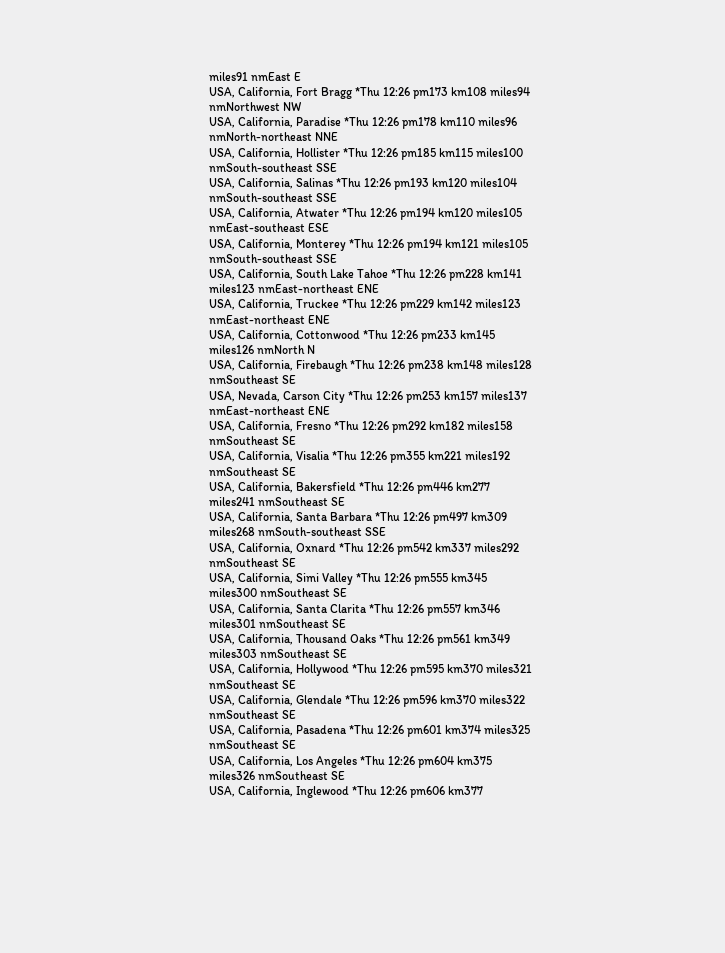miles91 nmEast E
USA, California, Fort Bragg *Thu 12:26 pm173 km108 miles94 nmNorthwest NW
USA, California, Paradise *Thu 12:26 pm178 km110 miles96 nmNorth-northeast NNE
USA, California, Hollister *Thu 12:26 pm185 km115 miles100 nmSouth-southeast SSE
USA, California, Salinas *Thu 12:26 pm193 km120 miles104 nmSouth-southeast SSE
USA, California, Atwater *Thu 12:26 pm194 km120 miles105 nmEast-southeast ESE
USA, California, Monterey *Thu 12:26 pm194 km121 miles105 nmSouth-southeast SSE
USA, California, South Lake Tahoe *Thu 12:26 pm228 km141 miles123 nmEast-northeast ENE
USA, California, Truckee *Thu 12:26 pm229 km142 miles123 nmEast-northeast ENE
USA, California, Cottonwood *Thu 12:26 pm233 km145 miles126 nmNorth N
USA, California, Firebaugh *Thu 12:26 pm238 km148 miles128 nmSoutheast SE
USA, Nevada, Carson City *Thu 12:26 pm253 km157 miles137 nmEast-northeast ENE
USA, California, Fresno *Thu 12:26 pm292 km182 miles158 nmSoutheast SE
USA, California, Visalia *Thu 12:26 pm355 km221 miles192 nmSoutheast SE
USA, California, Bakersfield *Thu 12:26 pm446 km277 miles241 nmSoutheast SE
USA, California, Santa Barbara *Thu 12:26 pm497 km309 miles268 nmSouth-southeast SSE
USA, California, Oxnard *Thu 12:26 pm542 km337 miles292 nmSoutheast SE
USA, California, Simi Valley *Thu 12:26 pm555 km345 miles300 nmSoutheast SE
USA, California, Santa Clarita *Thu 12:26 pm557 km346 miles301 nmSoutheast SE
USA, California, Thousand Oaks *Thu 12:26 pm561 km349 miles303 nmSoutheast SE
USA, California, Hollywood *Thu 12:26 pm595 km370 miles321 nmSoutheast SE
USA, California, Glendale *Thu 12:26 pm596 km370 miles322 nmSoutheast SE
USA, California, Pasadena *Thu 12:26 pm601 km374 miles325 nmSoutheast SE
USA, California, Los Angeles *Thu 12:26 pm604 km375 miles326 nmSoutheast SE
USA, California, Inglewood *Thu 12:26 pm606 km377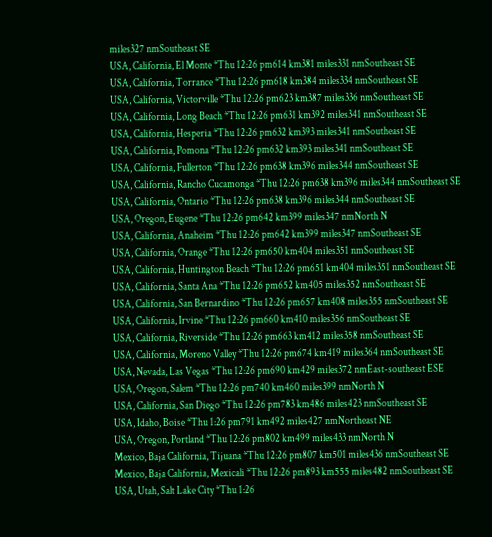miles327 nmSoutheast SE
USA, California, El Monte *Thu 12:26 pm614 km381 miles331 nmSoutheast SE
USA, California, Torrance *Thu 12:26 pm618 km384 miles334 nmSoutheast SE
USA, California, Victorville *Thu 12:26 pm623 km387 miles336 nmSoutheast SE
USA, California, Long Beach *Thu 12:26 pm631 km392 miles341 nmSoutheast SE
USA, California, Hesperia *Thu 12:26 pm632 km393 miles341 nmSoutheast SE
USA, California, Pomona *Thu 12:26 pm632 km393 miles341 nmSoutheast SE
USA, California, Fullerton *Thu 12:26 pm638 km396 miles344 nmSoutheast SE
USA, California, Rancho Cucamonga *Thu 12:26 pm638 km396 miles344 nmSoutheast SE
USA, California, Ontario *Thu 12:26 pm638 km396 miles344 nmSoutheast SE
USA, Oregon, Eugene *Thu 12:26 pm642 km399 miles347 nmNorth N
USA, California, Anaheim *Thu 12:26 pm642 km399 miles347 nmSoutheast SE
USA, California, Orange *Thu 12:26 pm650 km404 miles351 nmSoutheast SE
USA, California, Huntington Beach *Thu 12:26 pm651 km404 miles351 nmSoutheast SE
USA, California, Santa Ana *Thu 12:26 pm652 km405 miles352 nmSoutheast SE
USA, California, San Bernardino *Thu 12:26 pm657 km408 miles355 nmSoutheast SE
USA, California, Irvine *Thu 12:26 pm660 km410 miles356 nmSoutheast SE
USA, California, Riverside *Thu 12:26 pm663 km412 miles358 nmSoutheast SE
USA, California, Moreno Valley *Thu 12:26 pm674 km419 miles364 nmSoutheast SE
USA, Nevada, Las Vegas *Thu 12:26 pm690 km429 miles372 nmEast-southeast ESE
USA, Oregon, Salem *Thu 12:26 pm740 km460 miles399 nmNorth N
USA, California, San Diego *Thu 12:26 pm783 km486 miles423 nmSoutheast SE
USA, Idaho, Boise *Thu 1:26 pm791 km492 miles427 nmNortheast NE
USA, Oregon, Portland *Thu 12:26 pm802 km499 miles433 nmNorth N
Mexico, Baja California, Tijuana *Thu 12:26 pm807 km501 miles436 nmSoutheast SE
Mexico, Baja California, Mexicali *Thu 12:26 pm893 km555 miles482 nmSoutheast SE
USA, Utah, Salt Lake City *Thu 1:26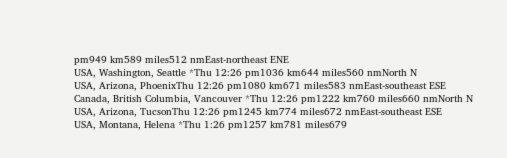pm949 km589 miles512 nmEast-northeast ENE
USA, Washington, Seattle *Thu 12:26 pm1036 km644 miles560 nmNorth N
USA, Arizona, PhoenixThu 12:26 pm1080 km671 miles583 nmEast-southeast ESE
Canada, British Columbia, Vancouver *Thu 12:26 pm1222 km760 miles660 nmNorth N
USA, Arizona, TucsonThu 12:26 pm1245 km774 miles672 nmEast-southeast ESE
USA, Montana, Helena *Thu 1:26 pm1257 km781 miles679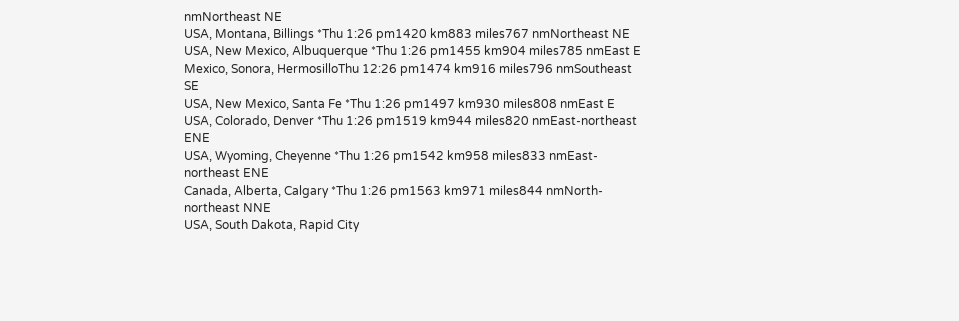nmNortheast NE
USA, Montana, Billings *Thu 1:26 pm1420 km883 miles767 nmNortheast NE
USA, New Mexico, Albuquerque *Thu 1:26 pm1455 km904 miles785 nmEast E
Mexico, Sonora, HermosilloThu 12:26 pm1474 km916 miles796 nmSoutheast SE
USA, New Mexico, Santa Fe *Thu 1:26 pm1497 km930 miles808 nmEast E
USA, Colorado, Denver *Thu 1:26 pm1519 km944 miles820 nmEast-northeast ENE
USA, Wyoming, Cheyenne *Thu 1:26 pm1542 km958 miles833 nmEast-northeast ENE
Canada, Alberta, Calgary *Thu 1:26 pm1563 km971 miles844 nmNorth-northeast NNE
USA, South Dakota, Rapid City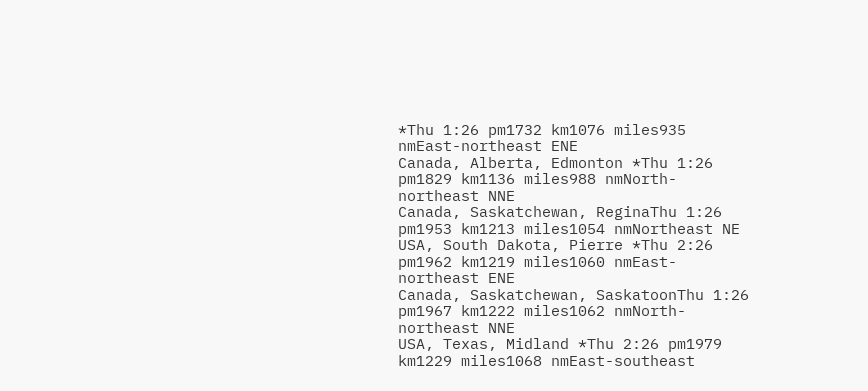*Thu 1:26 pm1732 km1076 miles935 nmEast-northeast ENE
Canada, Alberta, Edmonton *Thu 1:26 pm1829 km1136 miles988 nmNorth-northeast NNE
Canada, Saskatchewan, ReginaThu 1:26 pm1953 km1213 miles1054 nmNortheast NE
USA, South Dakota, Pierre *Thu 2:26 pm1962 km1219 miles1060 nmEast-northeast ENE
Canada, Saskatchewan, SaskatoonThu 1:26 pm1967 km1222 miles1062 nmNorth-northeast NNE
USA, Texas, Midland *Thu 2:26 pm1979 km1229 miles1068 nmEast-southeast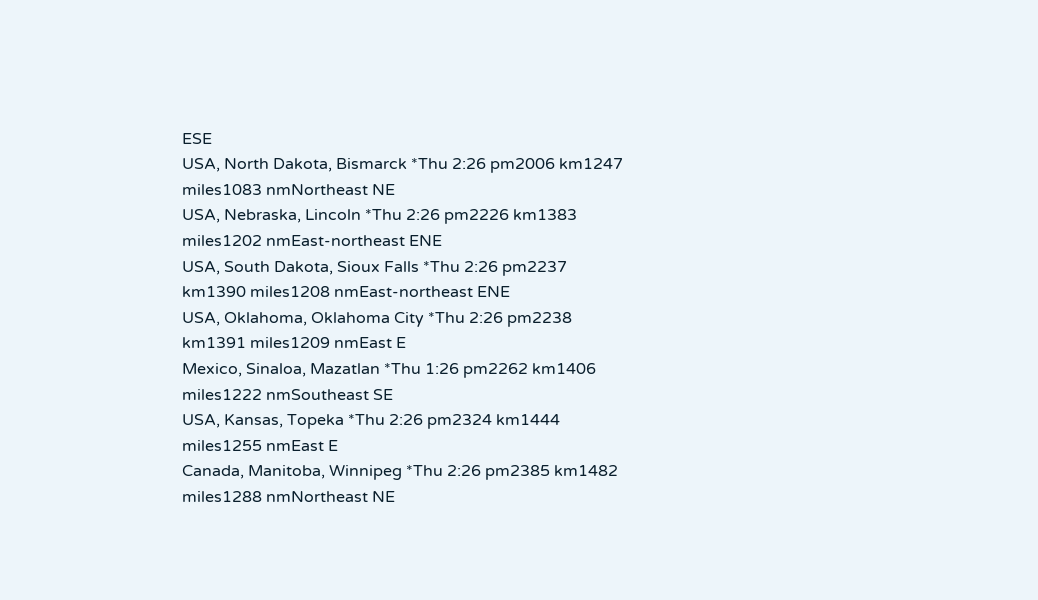ESE
USA, North Dakota, Bismarck *Thu 2:26 pm2006 km1247 miles1083 nmNortheast NE
USA, Nebraska, Lincoln *Thu 2:26 pm2226 km1383 miles1202 nmEast-northeast ENE
USA, South Dakota, Sioux Falls *Thu 2:26 pm2237 km1390 miles1208 nmEast-northeast ENE
USA, Oklahoma, Oklahoma City *Thu 2:26 pm2238 km1391 miles1209 nmEast E
Mexico, Sinaloa, Mazatlan *Thu 1:26 pm2262 km1406 miles1222 nmSoutheast SE
USA, Kansas, Topeka *Thu 2:26 pm2324 km1444 miles1255 nmEast E
Canada, Manitoba, Winnipeg *Thu 2:26 pm2385 km1482 miles1288 nmNortheast NE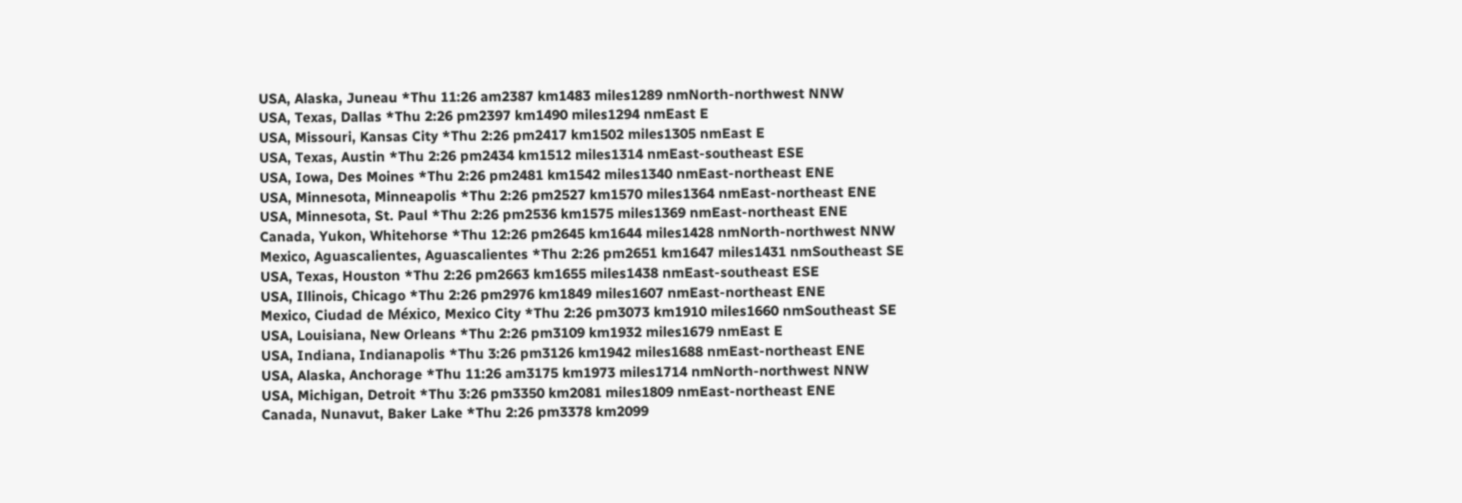USA, Alaska, Juneau *Thu 11:26 am2387 km1483 miles1289 nmNorth-northwest NNW
USA, Texas, Dallas *Thu 2:26 pm2397 km1490 miles1294 nmEast E
USA, Missouri, Kansas City *Thu 2:26 pm2417 km1502 miles1305 nmEast E
USA, Texas, Austin *Thu 2:26 pm2434 km1512 miles1314 nmEast-southeast ESE
USA, Iowa, Des Moines *Thu 2:26 pm2481 km1542 miles1340 nmEast-northeast ENE
USA, Minnesota, Minneapolis *Thu 2:26 pm2527 km1570 miles1364 nmEast-northeast ENE
USA, Minnesota, St. Paul *Thu 2:26 pm2536 km1575 miles1369 nmEast-northeast ENE
Canada, Yukon, Whitehorse *Thu 12:26 pm2645 km1644 miles1428 nmNorth-northwest NNW
Mexico, Aguascalientes, Aguascalientes *Thu 2:26 pm2651 km1647 miles1431 nmSoutheast SE
USA, Texas, Houston *Thu 2:26 pm2663 km1655 miles1438 nmEast-southeast ESE
USA, Illinois, Chicago *Thu 2:26 pm2976 km1849 miles1607 nmEast-northeast ENE
Mexico, Ciudad de México, Mexico City *Thu 2:26 pm3073 km1910 miles1660 nmSoutheast SE
USA, Louisiana, New Orleans *Thu 2:26 pm3109 km1932 miles1679 nmEast E
USA, Indiana, Indianapolis *Thu 3:26 pm3126 km1942 miles1688 nmEast-northeast ENE
USA, Alaska, Anchorage *Thu 11:26 am3175 km1973 miles1714 nmNorth-northwest NNW
USA, Michigan, Detroit *Thu 3:26 pm3350 km2081 miles1809 nmEast-northeast ENE
Canada, Nunavut, Baker Lake *Thu 2:26 pm3378 km2099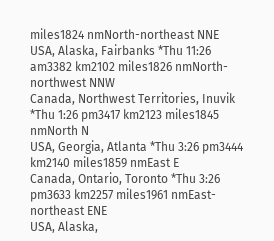miles1824 nmNorth-northeast NNE
USA, Alaska, Fairbanks *Thu 11:26 am3382 km2102 miles1826 nmNorth-northwest NNW
Canada, Northwest Territories, Inuvik *Thu 1:26 pm3417 km2123 miles1845 nmNorth N
USA, Georgia, Atlanta *Thu 3:26 pm3444 km2140 miles1859 nmEast E
Canada, Ontario, Toronto *Thu 3:26 pm3633 km2257 miles1961 nmEast-northeast ENE
USA, Alaska,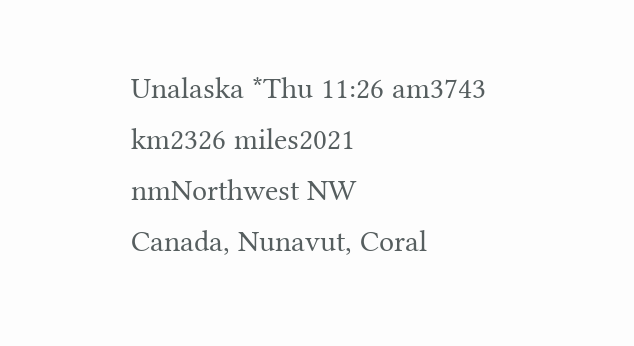Unalaska *Thu 11:26 am3743 km2326 miles2021 nmNorthwest NW
Canada, Nunavut, Coral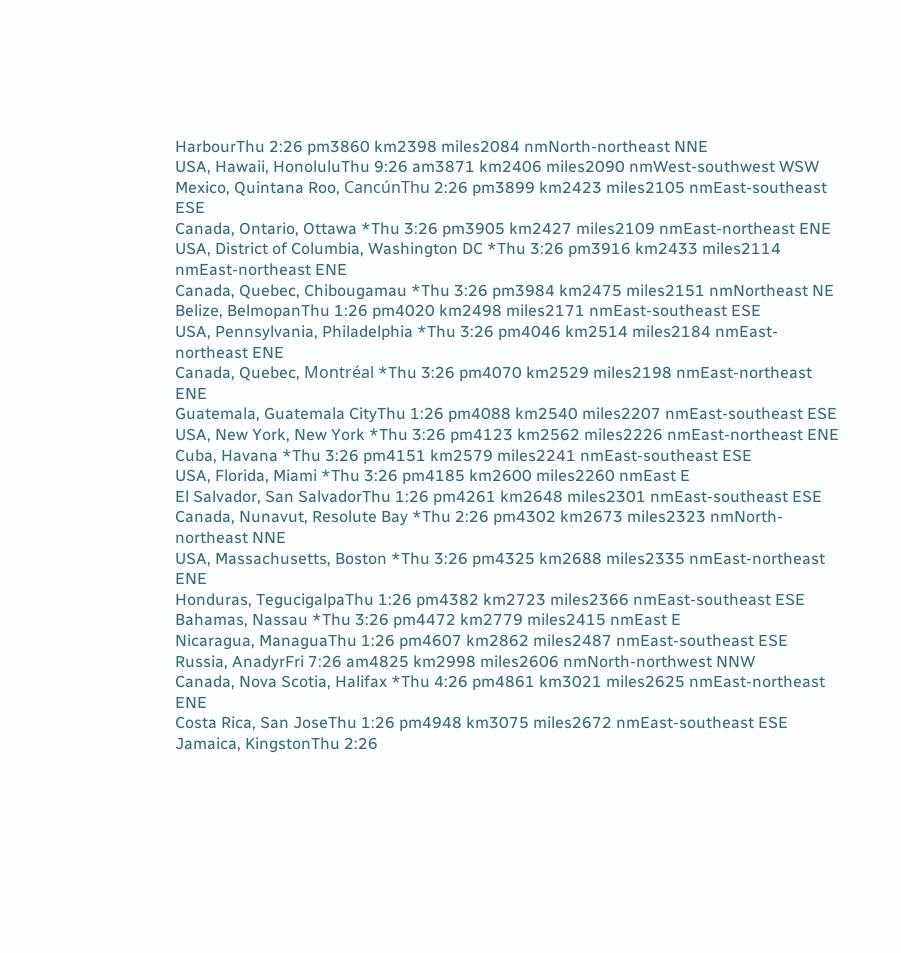HarbourThu 2:26 pm3860 km2398 miles2084 nmNorth-northeast NNE
USA, Hawaii, HonoluluThu 9:26 am3871 km2406 miles2090 nmWest-southwest WSW
Mexico, Quintana Roo, CancúnThu 2:26 pm3899 km2423 miles2105 nmEast-southeast ESE
Canada, Ontario, Ottawa *Thu 3:26 pm3905 km2427 miles2109 nmEast-northeast ENE
USA, District of Columbia, Washington DC *Thu 3:26 pm3916 km2433 miles2114 nmEast-northeast ENE
Canada, Quebec, Chibougamau *Thu 3:26 pm3984 km2475 miles2151 nmNortheast NE
Belize, BelmopanThu 1:26 pm4020 km2498 miles2171 nmEast-southeast ESE
USA, Pennsylvania, Philadelphia *Thu 3:26 pm4046 km2514 miles2184 nmEast-northeast ENE
Canada, Quebec, Montréal *Thu 3:26 pm4070 km2529 miles2198 nmEast-northeast ENE
Guatemala, Guatemala CityThu 1:26 pm4088 km2540 miles2207 nmEast-southeast ESE
USA, New York, New York *Thu 3:26 pm4123 km2562 miles2226 nmEast-northeast ENE
Cuba, Havana *Thu 3:26 pm4151 km2579 miles2241 nmEast-southeast ESE
USA, Florida, Miami *Thu 3:26 pm4185 km2600 miles2260 nmEast E
El Salvador, San SalvadorThu 1:26 pm4261 km2648 miles2301 nmEast-southeast ESE
Canada, Nunavut, Resolute Bay *Thu 2:26 pm4302 km2673 miles2323 nmNorth-northeast NNE
USA, Massachusetts, Boston *Thu 3:26 pm4325 km2688 miles2335 nmEast-northeast ENE
Honduras, TegucigalpaThu 1:26 pm4382 km2723 miles2366 nmEast-southeast ESE
Bahamas, Nassau *Thu 3:26 pm4472 km2779 miles2415 nmEast E
Nicaragua, ManaguaThu 1:26 pm4607 km2862 miles2487 nmEast-southeast ESE
Russia, AnadyrFri 7:26 am4825 km2998 miles2606 nmNorth-northwest NNW
Canada, Nova Scotia, Halifax *Thu 4:26 pm4861 km3021 miles2625 nmEast-northeast ENE
Costa Rica, San JoseThu 1:26 pm4948 km3075 miles2672 nmEast-southeast ESE
Jamaica, KingstonThu 2:26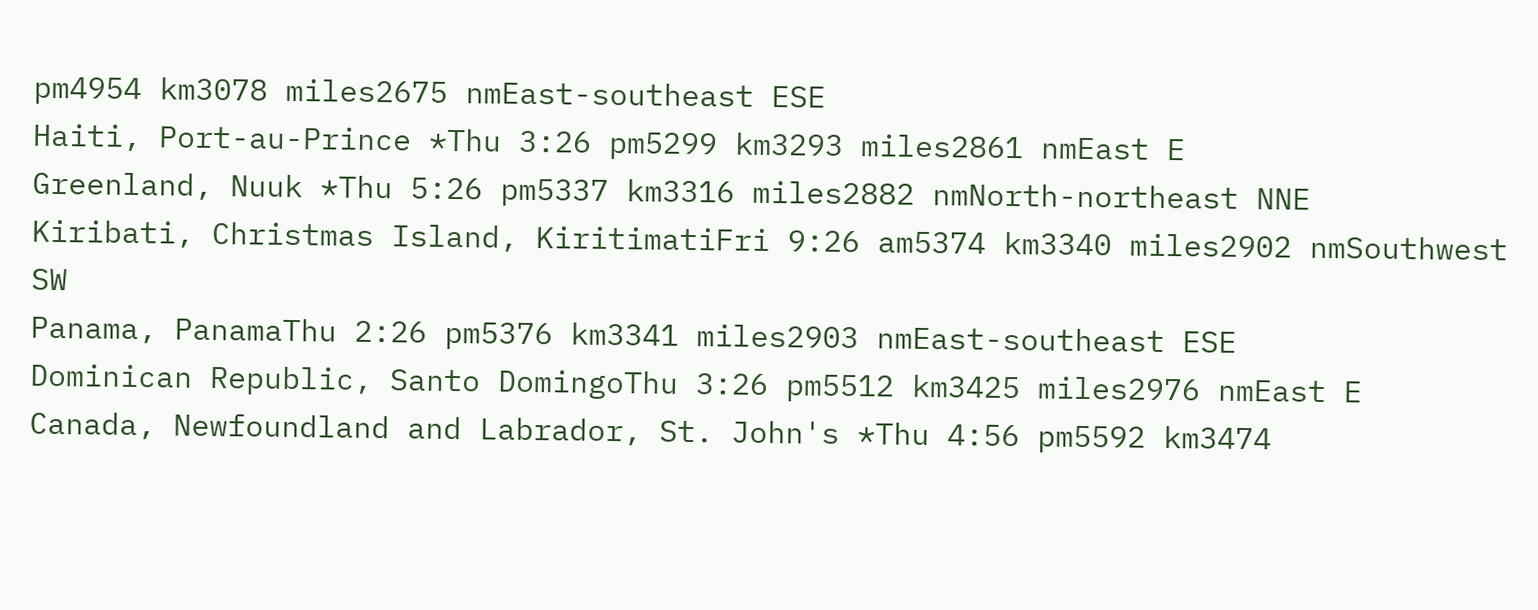pm4954 km3078 miles2675 nmEast-southeast ESE
Haiti, Port-au-Prince *Thu 3:26 pm5299 km3293 miles2861 nmEast E
Greenland, Nuuk *Thu 5:26 pm5337 km3316 miles2882 nmNorth-northeast NNE
Kiribati, Christmas Island, KiritimatiFri 9:26 am5374 km3340 miles2902 nmSouthwest SW
Panama, PanamaThu 2:26 pm5376 km3341 miles2903 nmEast-southeast ESE
Dominican Republic, Santo DomingoThu 3:26 pm5512 km3425 miles2976 nmEast E
Canada, Newfoundland and Labrador, St. John's *Thu 4:56 pm5592 km3474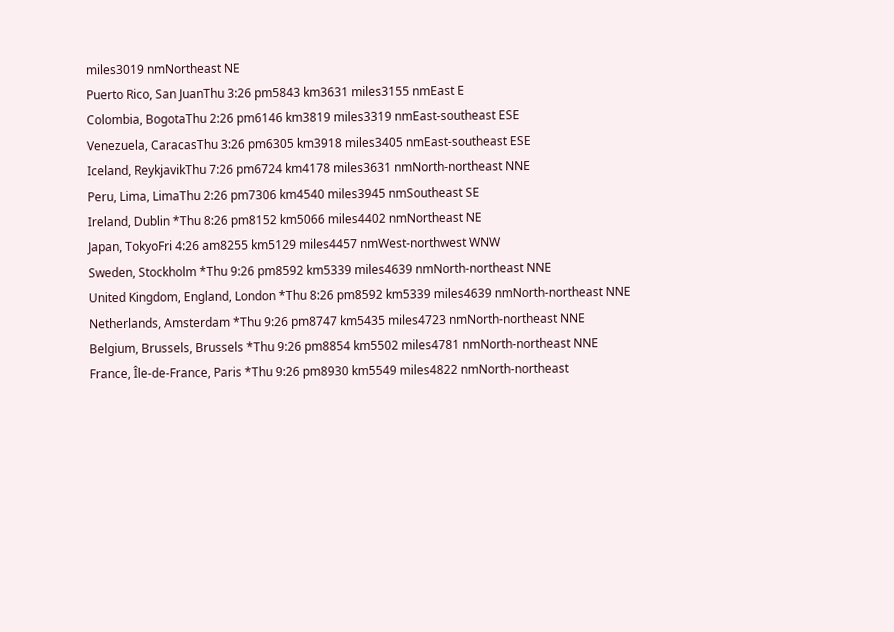miles3019 nmNortheast NE
Puerto Rico, San JuanThu 3:26 pm5843 km3631 miles3155 nmEast E
Colombia, BogotaThu 2:26 pm6146 km3819 miles3319 nmEast-southeast ESE
Venezuela, CaracasThu 3:26 pm6305 km3918 miles3405 nmEast-southeast ESE
Iceland, ReykjavikThu 7:26 pm6724 km4178 miles3631 nmNorth-northeast NNE
Peru, Lima, LimaThu 2:26 pm7306 km4540 miles3945 nmSoutheast SE
Ireland, Dublin *Thu 8:26 pm8152 km5066 miles4402 nmNortheast NE
Japan, TokyoFri 4:26 am8255 km5129 miles4457 nmWest-northwest WNW
Sweden, Stockholm *Thu 9:26 pm8592 km5339 miles4639 nmNorth-northeast NNE
United Kingdom, England, London *Thu 8:26 pm8592 km5339 miles4639 nmNorth-northeast NNE
Netherlands, Amsterdam *Thu 9:26 pm8747 km5435 miles4723 nmNorth-northeast NNE
Belgium, Brussels, Brussels *Thu 9:26 pm8854 km5502 miles4781 nmNorth-northeast NNE
France, Île-de-France, Paris *Thu 9:26 pm8930 km5549 miles4822 nmNorth-northeast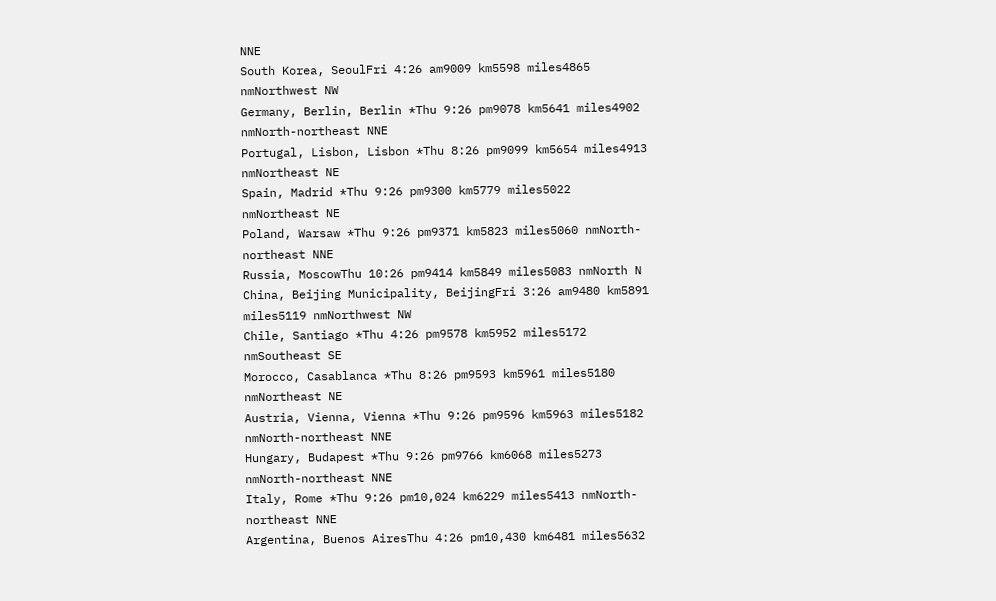NNE
South Korea, SeoulFri 4:26 am9009 km5598 miles4865 nmNorthwest NW
Germany, Berlin, Berlin *Thu 9:26 pm9078 km5641 miles4902 nmNorth-northeast NNE
Portugal, Lisbon, Lisbon *Thu 8:26 pm9099 km5654 miles4913 nmNortheast NE
Spain, Madrid *Thu 9:26 pm9300 km5779 miles5022 nmNortheast NE
Poland, Warsaw *Thu 9:26 pm9371 km5823 miles5060 nmNorth-northeast NNE
Russia, MoscowThu 10:26 pm9414 km5849 miles5083 nmNorth N
China, Beijing Municipality, BeijingFri 3:26 am9480 km5891 miles5119 nmNorthwest NW
Chile, Santiago *Thu 4:26 pm9578 km5952 miles5172 nmSoutheast SE
Morocco, Casablanca *Thu 8:26 pm9593 km5961 miles5180 nmNortheast NE
Austria, Vienna, Vienna *Thu 9:26 pm9596 km5963 miles5182 nmNorth-northeast NNE
Hungary, Budapest *Thu 9:26 pm9766 km6068 miles5273 nmNorth-northeast NNE
Italy, Rome *Thu 9:26 pm10,024 km6229 miles5413 nmNorth-northeast NNE
Argentina, Buenos AiresThu 4:26 pm10,430 km6481 miles5632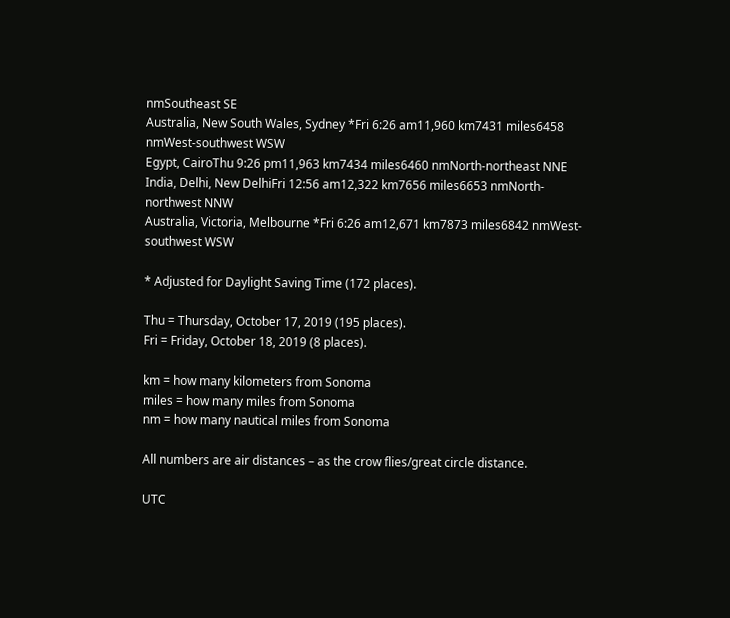nmSoutheast SE
Australia, New South Wales, Sydney *Fri 6:26 am11,960 km7431 miles6458 nmWest-southwest WSW
Egypt, CairoThu 9:26 pm11,963 km7434 miles6460 nmNorth-northeast NNE
India, Delhi, New DelhiFri 12:56 am12,322 km7656 miles6653 nmNorth-northwest NNW
Australia, Victoria, Melbourne *Fri 6:26 am12,671 km7873 miles6842 nmWest-southwest WSW

* Adjusted for Daylight Saving Time (172 places).

Thu = Thursday, October 17, 2019 (195 places).
Fri = Friday, October 18, 2019 (8 places).

km = how many kilometers from Sonoma
miles = how many miles from Sonoma
nm = how many nautical miles from Sonoma

All numbers are air distances – as the crow flies/great circle distance.

UTC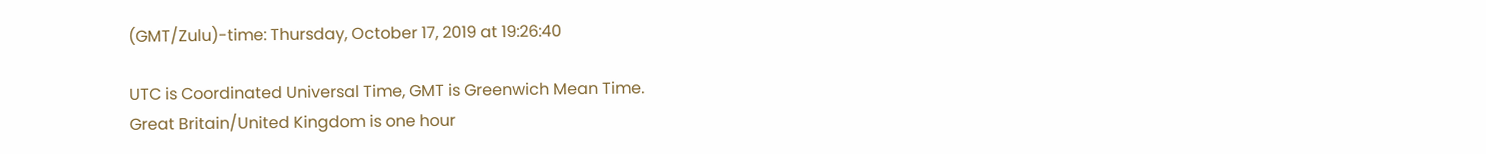(GMT/Zulu)-time: Thursday, October 17, 2019 at 19:26:40

UTC is Coordinated Universal Time, GMT is Greenwich Mean Time.
Great Britain/United Kingdom is one hour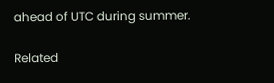ahead of UTC during summer.

Related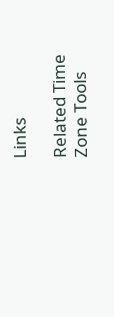Links

Related Time Zone Tools